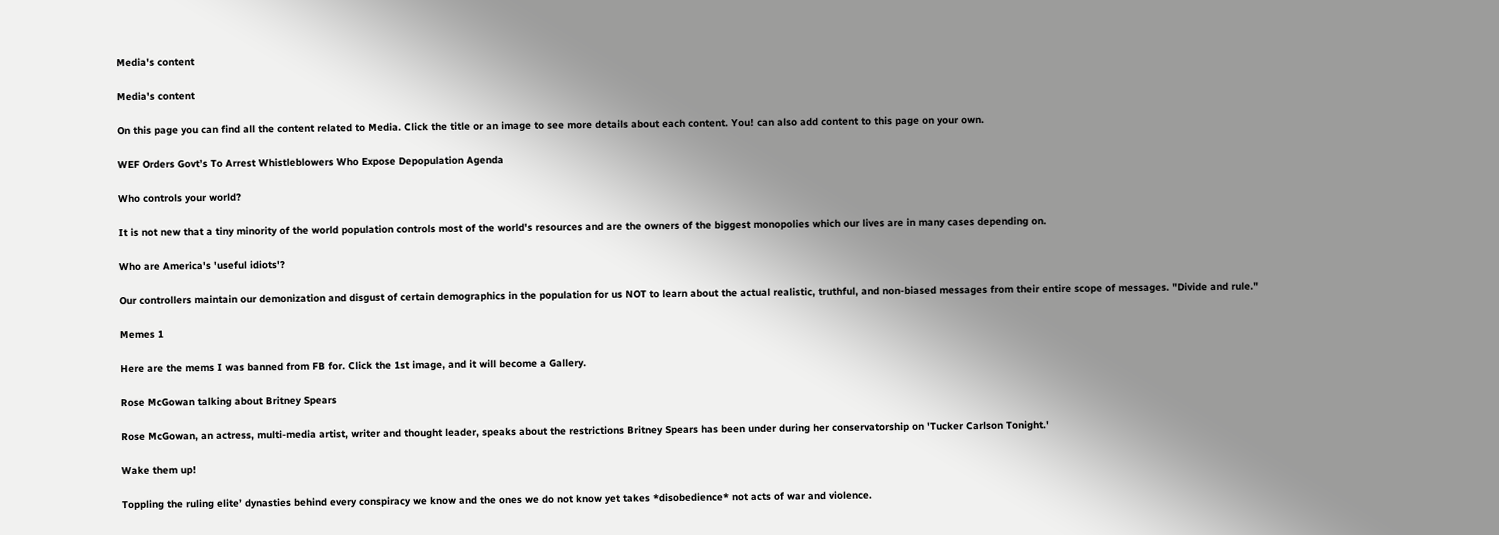Media's content

Media's content

On this page you can find all the content related to Media. Click the title or an image to see more details about each content. You! can also add content to this page on your own.

WEF Orders Govt’s To Arrest Whistleblowers Who Expose Depopulation Agenda

Who controls your world?

It is not new that a tiny minority of the world population controls most of the world's resources and are the owners of the biggest monopolies which our lives are in many cases depending on.

Who are America's 'useful idiots'?

Our controllers maintain our demonization and disgust of certain demographics in the population for us NOT to learn about the actual realistic, truthful, and non-biased messages from their entire scope of messages. "Divide and rule."

Memes 1

Here are the mems I was banned from FB for. Click the 1st image, and it will become a Gallery.

Rose McGowan talking about Britney Spears

Rose McGowan, an actress, multi-media artist, writer and thought leader, speaks about the restrictions Britney Spears has been under during her conservatorship on 'Tucker Carlson Tonight.'

Wake them up!

Toppling the ruling elite’ dynasties behind every conspiracy we know and the ones we do not know yet takes *disobedience* not acts of war and violence.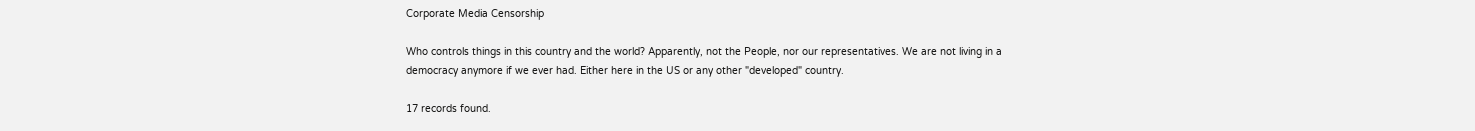Corporate Media Censorship

Who controls things in this country and the world? Apparently, not the People, nor our representatives. We are not living in a democracy anymore if we ever had. Either here in the US or any other "developed" country.

17 records found.